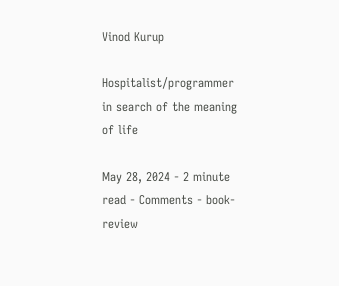Vinod Kurup

Hospitalist/programmer in search of the meaning of life

May 28, 2024 - 2 minute read - Comments - book-review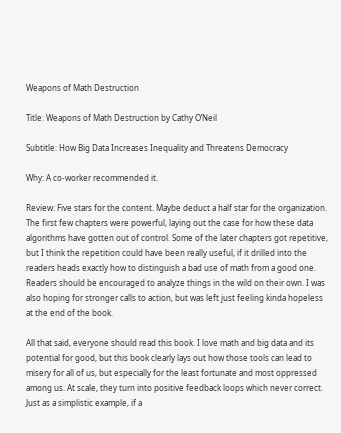Weapons of Math Destruction

Title: Weapons of Math Destruction by Cathy O’Neil

Subtitle: How Big Data Increases Inequality and Threatens Democracy

Why: A co-worker recommended it.

Review: Five stars for the content. Maybe deduct a half star for the organization. The first few chapters were powerful, laying out the case for how these data algorithms have gotten out of control. Some of the later chapters got repetitive, but I think the repetition could have been really useful, if it drilled into the readers heads exactly how to distinguish a bad use of math from a good one. Readers should be encouraged to analyze things in the wild on their own. I was also hoping for stronger calls to action, but was left just feeling kinda hopeless at the end of the book.

All that said, everyone should read this book. I love math and big data and its potential for good, but this book clearly lays out how those tools can lead to misery for all of us, but especially for the least fortunate and most oppressed among us. At scale, they turn into positive feedback loops which never correct. Just as a simplistic example, if a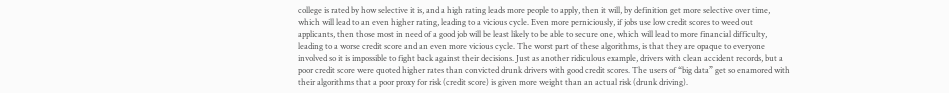college is rated by how selective it is, and a high rating leads more people to apply, then it will, by definition get more selective over time, which will lead to an even higher rating, leading to a vicious cycle. Even more perniciously, if jobs use low credit scores to weed out applicants, then those most in need of a good job will be least likely to be able to secure one, which will lead to more financial difficulty, leading to a worse credit score and an even more vicious cycle. The worst part of these algorithms, is that they are opaque to everyone involved so it is impossible to fight back against their decisions. Just as another ridiculous example, drivers with clean accident records, but a poor credit score were quoted higher rates than convicted drunk drivers with good credit scores. The users of “big data” get so enamored with their algorithms that a poor proxy for risk (credit score) is given more weight than an actual risk (drunk driving).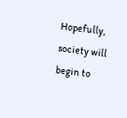Hopefully, society will begin to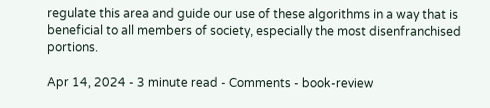regulate this area and guide our use of these algorithms in a way that is beneficial to all members of society, especially the most disenfranchised portions.

Apr 14, 2024 - 3 minute read - Comments - book-review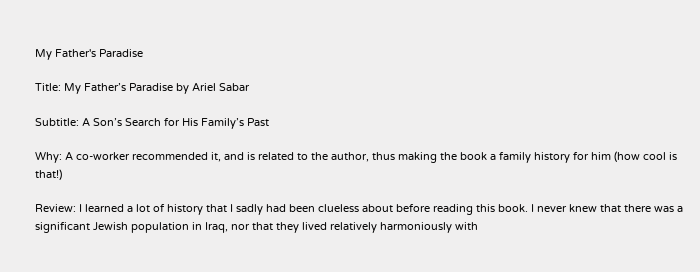My Father's Paradise

Title: My Father’s Paradise by Ariel Sabar

Subtitle: A Son’s Search for His Family’s Past

Why: A co-worker recommended it, and is related to the author, thus making the book a family history for him (how cool is that!)

Review: I learned a lot of history that I sadly had been clueless about before reading this book. I never knew that there was a significant Jewish population in Iraq, nor that they lived relatively harmoniously with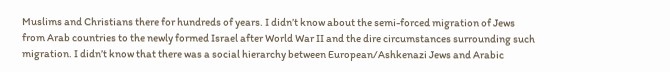Muslims and Christians there for hundreds of years. I didn’t know about the semi-forced migration of Jews from Arab countries to the newly formed Israel after World War II and the dire circumstances surrounding such migration. I didn’t know that there was a social hierarchy between European/Ashkenazi Jews and Arabic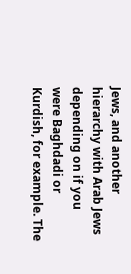Jews, and another hierarchy with Arab Jews depending on if you were Baghdadi or Kurdish, for example. The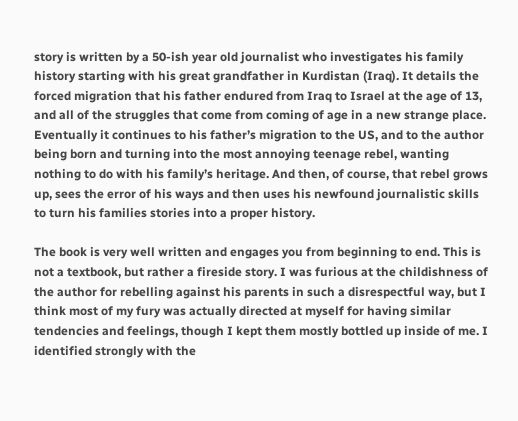story is written by a 50-ish year old journalist who investigates his family history starting with his great grandfather in Kurdistan (Iraq). It details the forced migration that his father endured from Iraq to Israel at the age of 13, and all of the struggles that come from coming of age in a new strange place. Eventually it continues to his father’s migration to the US, and to the author being born and turning into the most annoying teenage rebel, wanting nothing to do with his family’s heritage. And then, of course, that rebel grows up, sees the error of his ways and then uses his newfound journalistic skills to turn his families stories into a proper history.

The book is very well written and engages you from beginning to end. This is not a textbook, but rather a fireside story. I was furious at the childishness of the author for rebelling against his parents in such a disrespectful way, but I think most of my fury was actually directed at myself for having similar tendencies and feelings, though I kept them mostly bottled up inside of me. I identified strongly with the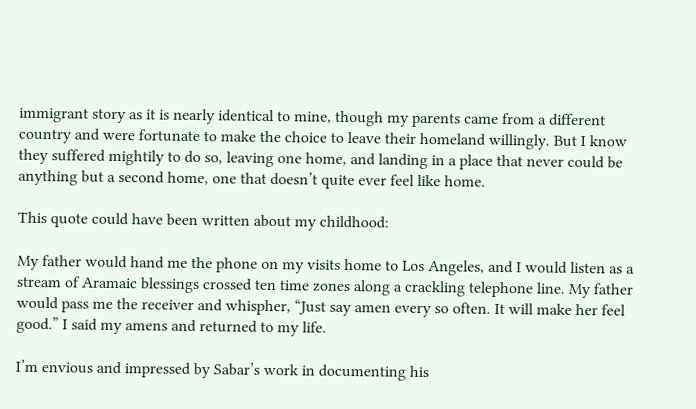immigrant story as it is nearly identical to mine, though my parents came from a different country and were fortunate to make the choice to leave their homeland willingly. But I know they suffered mightily to do so, leaving one home, and landing in a place that never could be anything but a second home, one that doesn’t quite ever feel like home.

This quote could have been written about my childhood:

My father would hand me the phone on my visits home to Los Angeles, and I would listen as a stream of Aramaic blessings crossed ten time zones along a crackling telephone line. My father would pass me the receiver and whispher, “Just say amen every so often. It will make her feel good.” I said my amens and returned to my life.

I’m envious and impressed by Sabar’s work in documenting his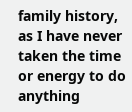family history, as I have never taken the time or energy to do anything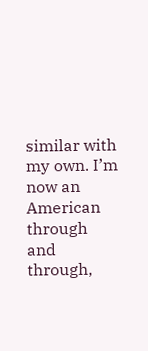similar with my own. I’m now an American through and through,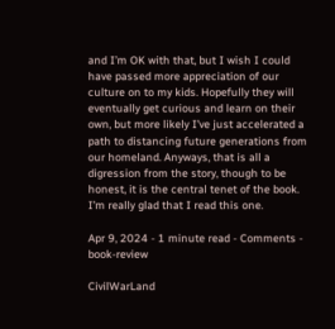and I’m OK with that, but I wish I could have passed more appreciation of our culture on to my kids. Hopefully they will eventually get curious and learn on their own, but more likely I’ve just accelerated a path to distancing future generations from our homeland. Anyways, that is all a digression from the story, though to be honest, it is the central tenet of the book. I’m really glad that I read this one.

Apr 9, 2024 - 1 minute read - Comments - book-review

CivilWarLand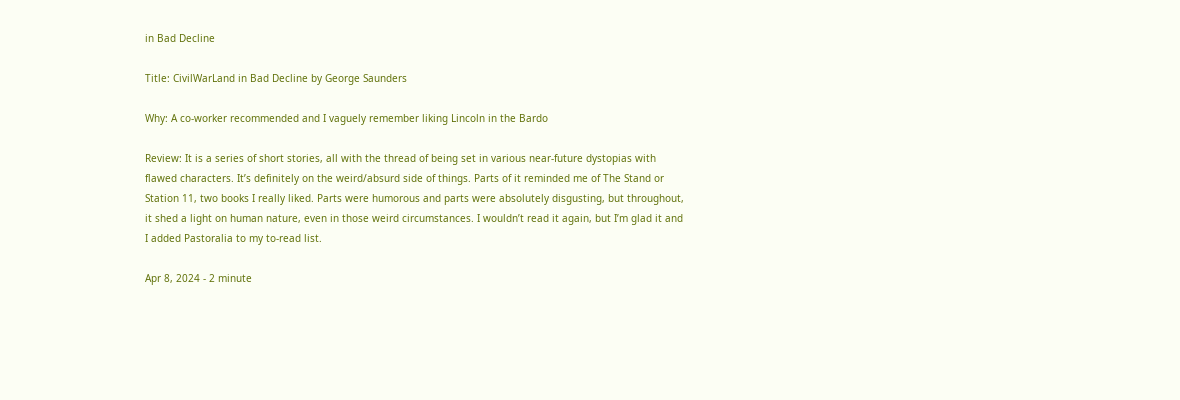in Bad Decline

Title: CivilWarLand in Bad Decline by George Saunders

Why: A co-worker recommended and I vaguely remember liking Lincoln in the Bardo

Review: It is a series of short stories, all with the thread of being set in various near-future dystopias with flawed characters. It’s definitely on the weird/absurd side of things. Parts of it reminded me of The Stand or Station 11, two books I really liked. Parts were humorous and parts were absolutely disgusting, but throughout, it shed a light on human nature, even in those weird circumstances. I wouldn’t read it again, but I’m glad it and I added Pastoralia to my to-read list.

Apr 8, 2024 - 2 minute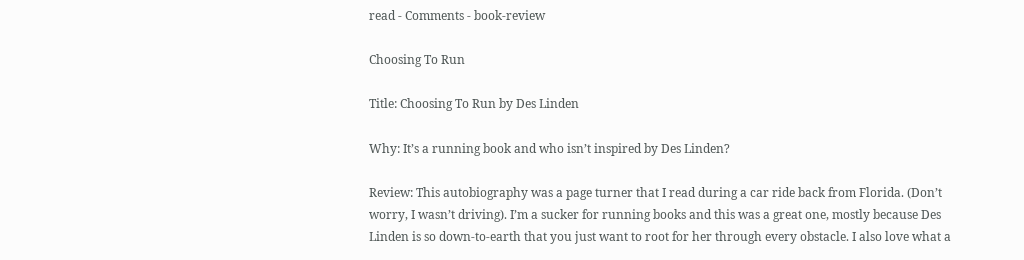read - Comments - book-review

Choosing To Run

Title: Choosing To Run by Des Linden

Why: It’s a running book and who isn’t inspired by Des Linden?

Review: This autobiography was a page turner that I read during a car ride back from Florida. (Don’t worry, I wasn’t driving). I’m a sucker for running books and this was a great one, mostly because Des Linden is so down-to-earth that you just want to root for her through every obstacle. I also love what a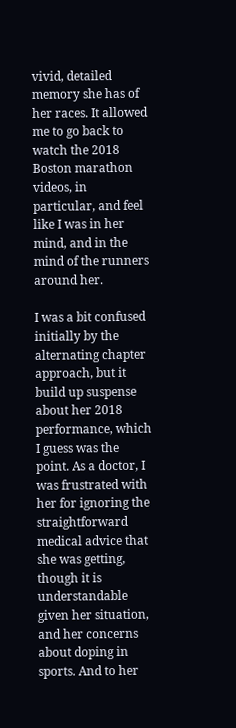vivid, detailed memory she has of her races. It allowed me to go back to watch the 2018 Boston marathon videos, in particular, and feel like I was in her mind, and in the mind of the runners around her.

I was a bit confused initially by the alternating chapter approach, but it build up suspense about her 2018 performance, which I guess was the point. As a doctor, I was frustrated with her for ignoring the straightforward medical advice that she was getting, though it is understandable given her situation, and her concerns about doping in sports. And to her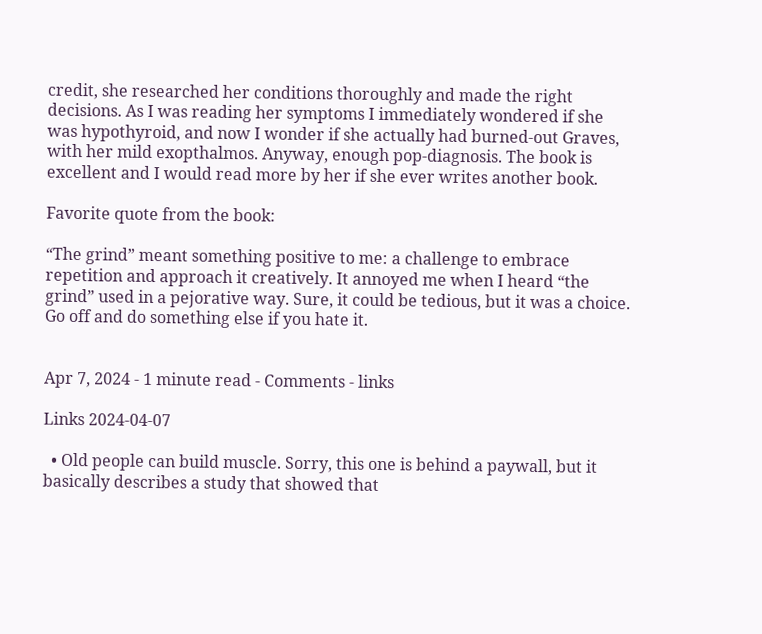credit, she researched her conditions thoroughly and made the right decisions. As I was reading her symptoms I immediately wondered if she was hypothyroid, and now I wonder if she actually had burned-out Graves, with her mild exopthalmos. Anyway, enough pop-diagnosis. The book is excellent and I would read more by her if she ever writes another book.

Favorite quote from the book:

“The grind” meant something positive to me: a challenge to embrace repetition and approach it creatively. It annoyed me when I heard “the grind” used in a pejorative way. Sure, it could be tedious, but it was a choice. Go off and do something else if you hate it.


Apr 7, 2024 - 1 minute read - Comments - links

Links 2024-04-07

  • Old people can build muscle. Sorry, this one is behind a paywall, but it basically describes a study that showed that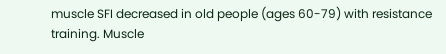muscle SFI decreased in old people (ages 60-79) with resistance training. Muscle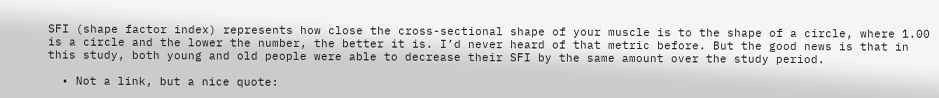SFI (shape factor index) represents how close the cross-sectional shape of your muscle is to the shape of a circle, where 1.00 is a circle and the lower the number, the better it is. I’d never heard of that metric before. But the good news is that in this study, both young and old people were able to decrease their SFI by the same amount over the study period.

  • Not a link, but a nice quote: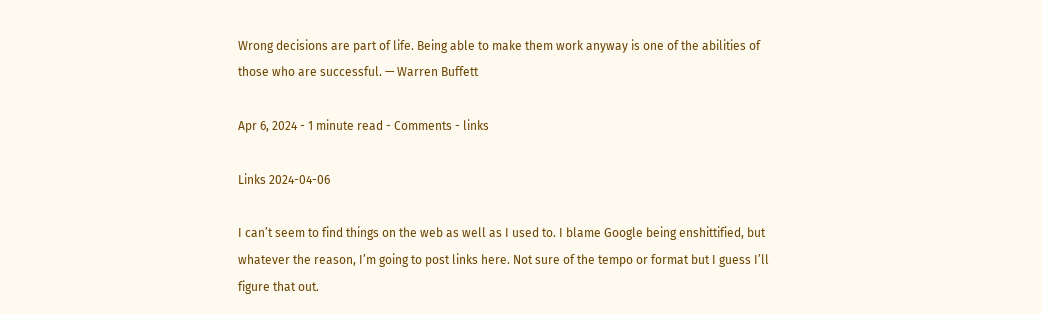Wrong decisions are part of life. Being able to make them work anyway is one of the abilities of those who are successful. — Warren Buffett

Apr 6, 2024 - 1 minute read - Comments - links

Links 2024-04-06

I can’t seem to find things on the web as well as I used to. I blame Google being enshittified, but whatever the reason, I’m going to post links here. Not sure of the tempo or format but I guess I’ll figure that out.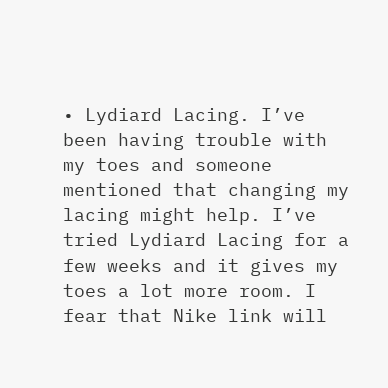• Lydiard Lacing. I’ve been having trouble with my toes and someone mentioned that changing my lacing might help. I’ve tried Lydiard Lacing for a few weeks and it gives my toes a lot more room. I fear that Nike link will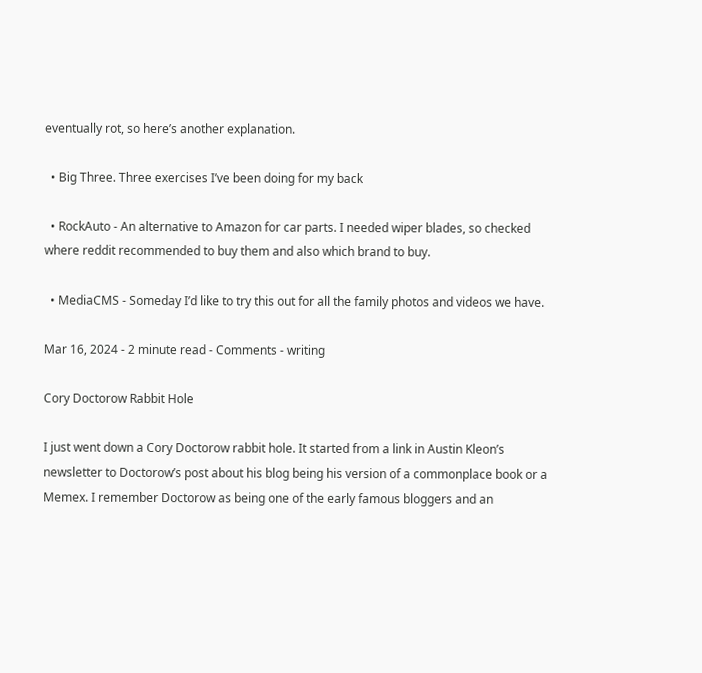eventually rot, so here’s another explanation.

  • Big Three. Three exercises I’ve been doing for my back

  • RockAuto - An alternative to Amazon for car parts. I needed wiper blades, so checked where reddit recommended to buy them and also which brand to buy.

  • MediaCMS - Someday I’d like to try this out for all the family photos and videos we have.

Mar 16, 2024 - 2 minute read - Comments - writing

Cory Doctorow Rabbit Hole

I just went down a Cory Doctorow rabbit hole. It started from a link in Austin Kleon’s newsletter to Doctorow’s post about his blog being his version of a commonplace book or a Memex. I remember Doctorow as being one of the early famous bloggers and an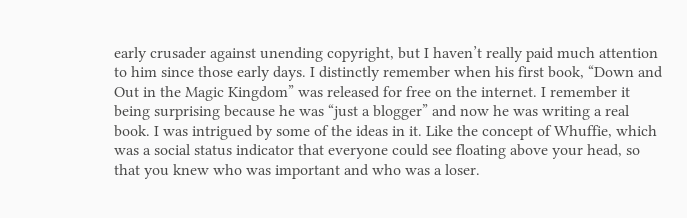early crusader against unending copyright, but I haven’t really paid much attention to him since those early days. I distinctly remember when his first book, “Down and Out in the Magic Kingdom” was released for free on the internet. I remember it being surprising because he was “just a blogger” and now he was writing a real book. I was intrigued by some of the ideas in it. Like the concept of Whuffie, which was a social status indicator that everyone could see floating above your head, so that you knew who was important and who was a loser.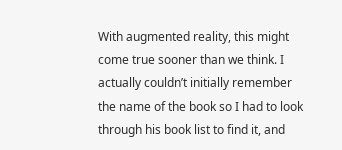With augmented reality, this might come true sooner than we think. I actually couldn’t initially remember the name of the book so I had to look through his book list to find it, and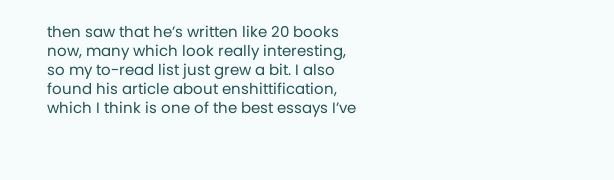then saw that he’s written like 20 books now, many which look really interesting, so my to-read list just grew a bit. I also found his article about enshittification, which I think is one of the best essays I’ve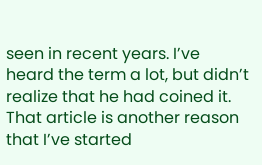seen in recent years. I’ve heard the term a lot, but didn’t realize that he had coined it. That article is another reason that I’ve started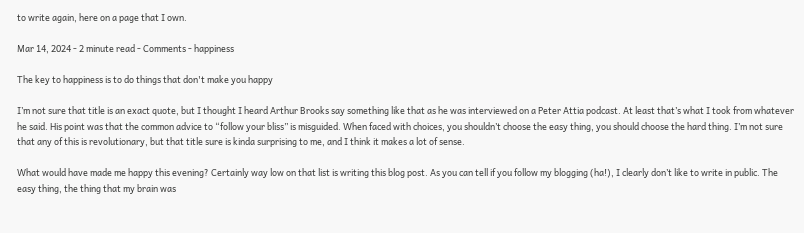to write again, here on a page that I own.

Mar 14, 2024 - 2 minute read - Comments - happiness

The key to happiness is to do things that don't make you happy

I’m not sure that title is an exact quote, but I thought I heard Arthur Brooks say something like that as he was interviewed on a Peter Attia podcast. At least that’s what I took from whatever he said. His point was that the common advice to “follow your bliss” is misguided. When faced with choices, you shouldn’t choose the easy thing, you should choose the hard thing. I’m not sure that any of this is revolutionary, but that title sure is kinda surprising to me, and I think it makes a lot of sense.

What would have made me happy this evening? Certainly way low on that list is writing this blog post. As you can tell if you follow my blogging (ha!), I clearly don’t like to write in public. The easy thing, the thing that my brain was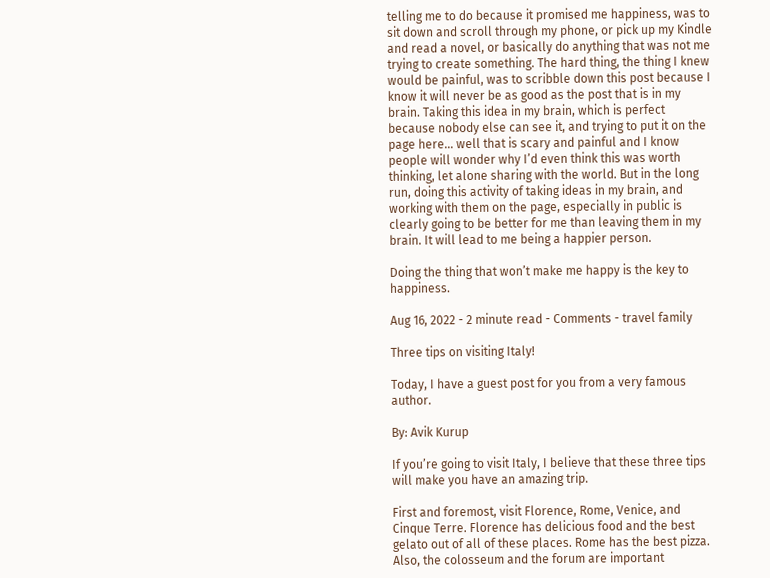telling me to do because it promised me happiness, was to sit down and scroll through my phone, or pick up my Kindle and read a novel, or basically do anything that was not me trying to create something. The hard thing, the thing I knew would be painful, was to scribble down this post because I know it will never be as good as the post that is in my brain. Taking this idea in my brain, which is perfect because nobody else can see it, and trying to put it on the page here… well that is scary and painful and I know people will wonder why I’d even think this was worth thinking, let alone sharing with the world. But in the long run, doing this activity of taking ideas in my brain, and working with them on the page, especially in public is clearly going to be better for me than leaving them in my brain. It will lead to me being a happier person.

Doing the thing that won’t make me happy is the key to happiness.

Aug 16, 2022 - 2 minute read - Comments - travel family

Three tips on visiting Italy!

Today, I have a guest post for you from a very famous author.

By: Avik Kurup

If you’re going to visit Italy, I believe that these three tips will make you have an amazing trip.

First and foremost, visit Florence, Rome, Venice, and Cinque Terre. Florence has delicious food and the best gelato out of all of these places. Rome has the best pizza. Also, the colosseum and the forum are important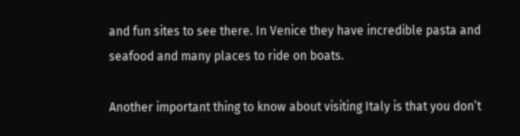and fun sites to see there. In Venice they have incredible pasta and seafood and many places to ride on boats.

Another important thing to know about visiting Italy is that you don’t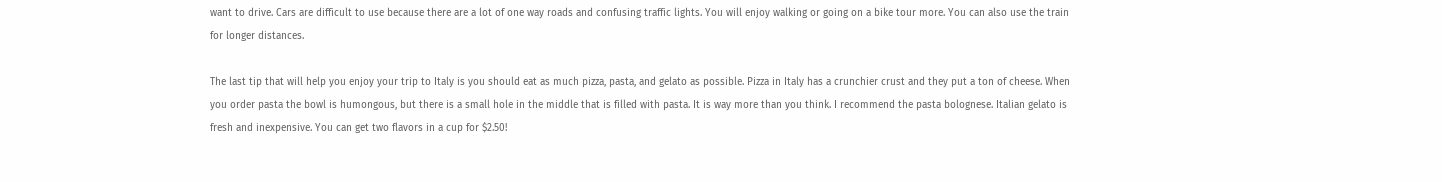want to drive. Cars are difficult to use because there are a lot of one way roads and confusing traffic lights. You will enjoy walking or going on a bike tour more. You can also use the train for longer distances.

The last tip that will help you enjoy your trip to Italy is you should eat as much pizza, pasta, and gelato as possible. Pizza in Italy has a crunchier crust and they put a ton of cheese. When you order pasta the bowl is humongous, but there is a small hole in the middle that is filled with pasta. It is way more than you think. I recommend the pasta bolognese. Italian gelato is fresh and inexpensive. You can get two flavors in a cup for $2.50!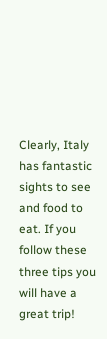Clearly, Italy has fantastic sights to see and food to eat. If you follow these three tips you will have a great trip!